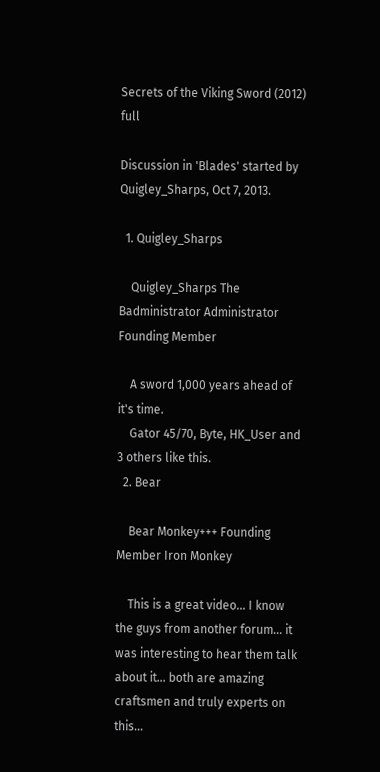Secrets of the Viking Sword (2012) full

Discussion in 'Blades' started by Quigley_Sharps, Oct 7, 2013.

  1. Quigley_Sharps

    Quigley_Sharps The Badministrator Administrator Founding Member

    A sword 1,000 years ahead of it's time.
    Gator 45/70, Byte, HK_User and 3 others like this.
  2. Bear

    Bear Monkey+++ Founding Member Iron Monkey

    This is a great video... I know the guys from another forum... it was interesting to hear them talk about it... both are amazing craftsmen and truly experts on this...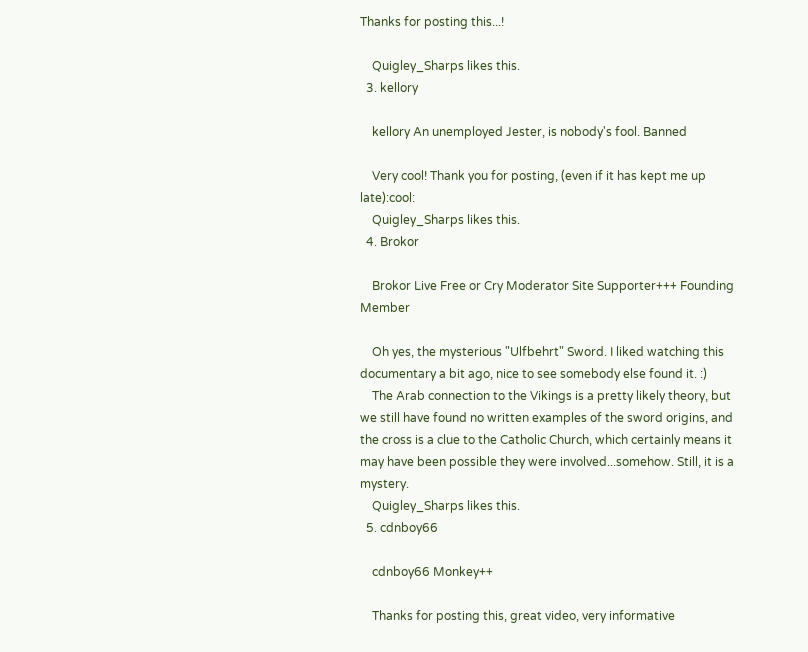Thanks for posting this...!

    Quigley_Sharps likes this.
  3. kellory

    kellory An unemployed Jester, is nobody's fool. Banned

    Very cool! Thank you for posting, (even if it has kept me up late):cool:
    Quigley_Sharps likes this.
  4. Brokor

    Brokor Live Free or Cry Moderator Site Supporter+++ Founding Member

    Oh yes, the mysterious "Ulfbehrt" Sword. I liked watching this documentary a bit ago, nice to see somebody else found it. :)
    The Arab connection to the Vikings is a pretty likely theory, but we still have found no written examples of the sword origins, and the cross is a clue to the Catholic Church, which certainly means it may have been possible they were involved...somehow. Still, it is a mystery.
    Quigley_Sharps likes this.
  5. cdnboy66

    cdnboy66 Monkey++

    Thanks for posting this, great video, very informative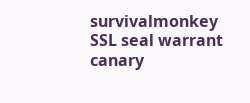survivalmonkey SSL seal warrant canary